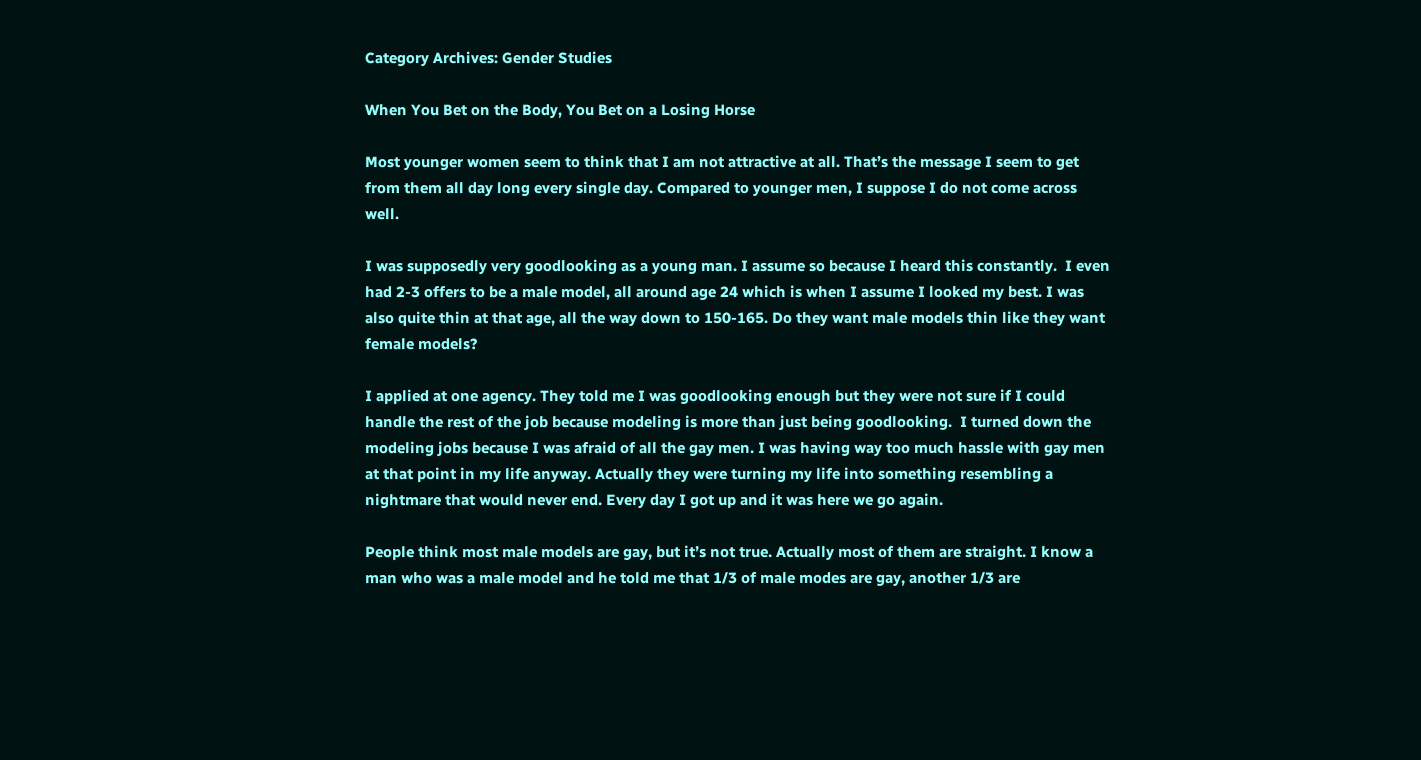Category Archives: Gender Studies

When You Bet on the Body, You Bet on a Losing Horse

Most younger women seem to think that I am not attractive at all. That’s the message I seem to get from them all day long every single day. Compared to younger men, I suppose I do not come across well.

I was supposedly very goodlooking as a young man. I assume so because I heard this constantly.  I even had 2-3 offers to be a male model, all around age 24 which is when I assume I looked my best. I was also quite thin at that age, all the way down to 150-165. Do they want male models thin like they want female models?

I applied at one agency. They told me I was goodlooking enough but they were not sure if I could handle the rest of the job because modeling is more than just being goodlooking.  I turned down the modeling jobs because I was afraid of all the gay men. I was having way too much hassle with gay men at that point in my life anyway. Actually they were turning my life into something resembling a nightmare that would never end. Every day I got up and it was here we go again.

People think most male models are gay, but it’s not true. Actually most of them are straight. I know a man who was a male model and he told me that 1/3 of male modes are gay, another 1/3 are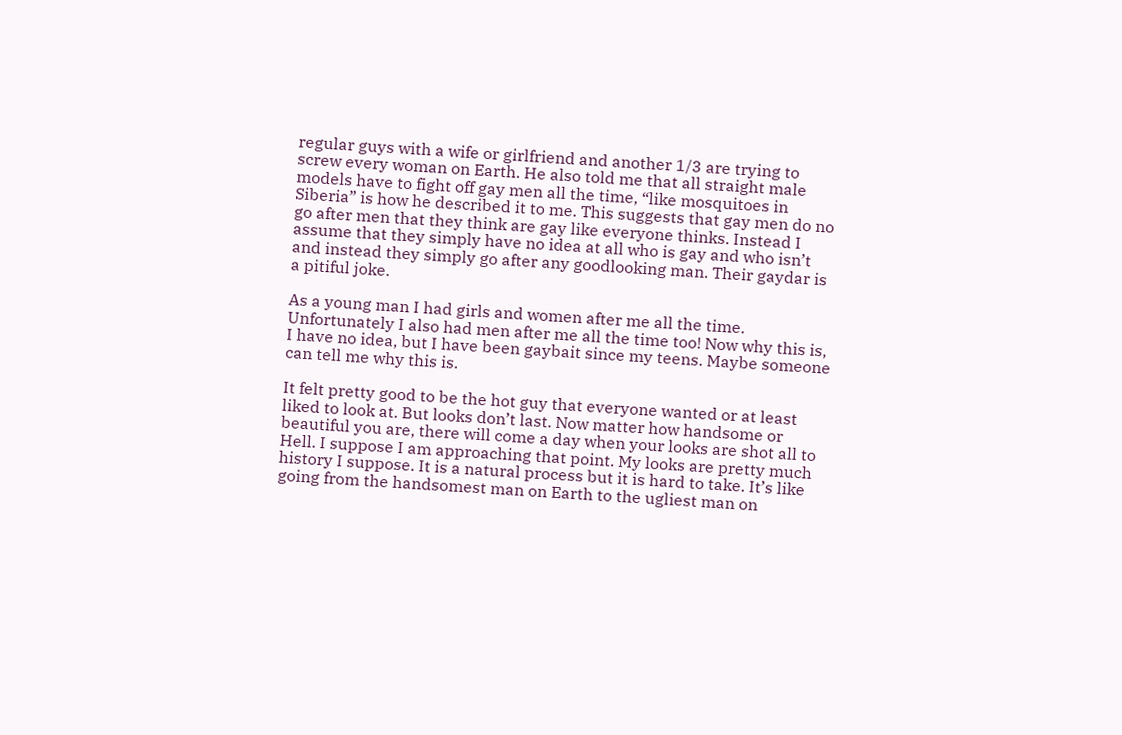regular guys with a wife or girlfriend and another 1/3 are trying to screw every woman on Earth. He also told me that all straight male models have to fight off gay men all the time, “like mosquitoes in Siberia” is how he described it to me. This suggests that gay men do no go after men that they think are gay like everyone thinks. Instead I assume that they simply have no idea at all who is gay and who isn’t and instead they simply go after any goodlooking man. Their gaydar is a pitiful joke.

As a young man I had girls and women after me all the time. Unfortunately I also had men after me all the time too! Now why this is, I have no idea, but I have been gaybait since my teens. Maybe someone can tell me why this is.

It felt pretty good to be the hot guy that everyone wanted or at least liked to look at. But looks don’t last. Now matter how handsome or beautiful you are, there will come a day when your looks are shot all to Hell. I suppose I am approaching that point. My looks are pretty much history I suppose. It is a natural process but it is hard to take. It’s like going from the handsomest man on Earth to the ugliest man on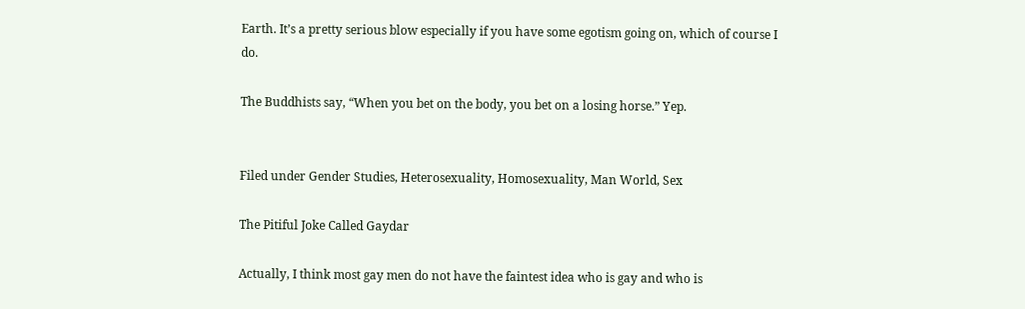Earth. It’s a pretty serious blow especially if you have some egotism going on, which of course I do.

The Buddhists say, “When you bet on the body, you bet on a losing horse.” Yep.


Filed under Gender Studies, Heterosexuality, Homosexuality, Man World, Sex

The Pitiful Joke Called Gaydar

Actually, I think most gay men do not have the faintest idea who is gay and who is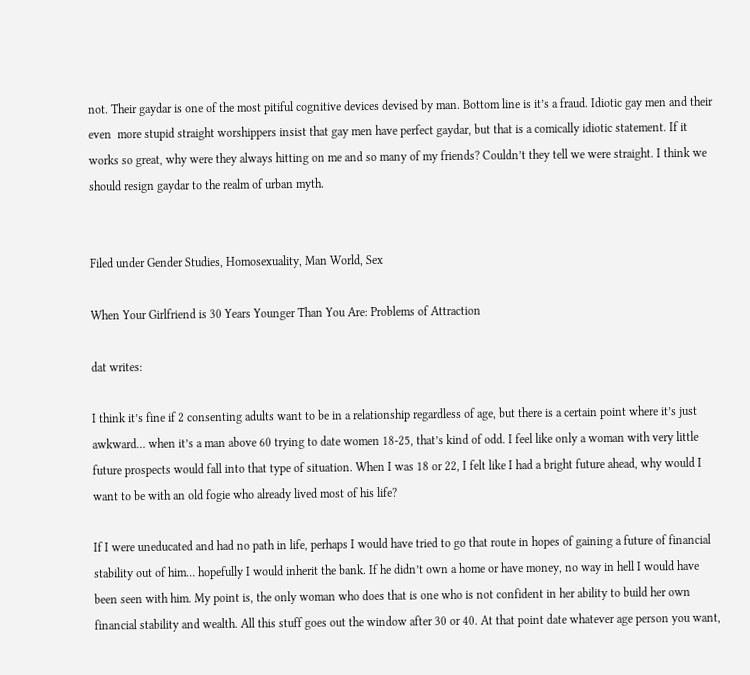not. Their gaydar is one of the most pitiful cognitive devices devised by man. Bottom line is it’s a fraud. Idiotic gay men and their even  more stupid straight worshippers insist that gay men have perfect gaydar, but that is a comically idiotic statement. If it works so great, why were they always hitting on me and so many of my friends? Couldn’t they tell we were straight. I think we should resign gaydar to the realm of urban myth.


Filed under Gender Studies, Homosexuality, Man World, Sex

When Your Girlfriend is 30 Years Younger Than You Are: Problems of Attraction

dat writes:

I think it’s fine if 2 consenting adults want to be in a relationship regardless of age, but there is a certain point where it’s just awkward… when it’s a man above 60 trying to date women 18-25, that’s kind of odd. I feel like only a woman with very little future prospects would fall into that type of situation. When I was 18 or 22, I felt like I had a bright future ahead, why would I want to be with an old fogie who already lived most of his life?

If I were uneducated and had no path in life, perhaps I would have tried to go that route in hopes of gaining a future of financial stability out of him… hopefully I would inherit the bank. If he didn’t own a home or have money, no way in hell I would have been seen with him. My point is, the only woman who does that is one who is not confident in her ability to build her own financial stability and wealth. All this stuff goes out the window after 30 or 40. At that point date whatever age person you want,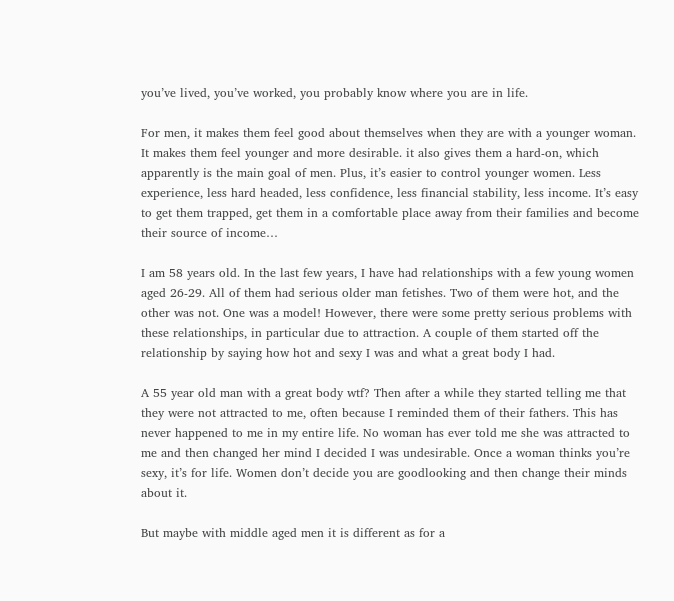you’ve lived, you’ve worked, you probably know where you are in life.

For men, it makes them feel good about themselves when they are with a younger woman. It makes them feel younger and more desirable. it also gives them a hard-on, which apparently is the main goal of men. Plus, it’s easier to control younger women. Less experience, less hard headed, less confidence, less financial stability, less income. It’s easy to get them trapped, get them in a comfortable place away from their families and become their source of income…

I am 58 years old. In the last few years, I have had relationships with a few young women aged 26-29. All of them had serious older man fetishes. Two of them were hot, and the other was not. One was a model! However, there were some pretty serious problems with these relationships, in particular due to attraction. A couple of them started off the relationship by saying how hot and sexy I was and what a great body I had.

A 55 year old man with a great body wtf? Then after a while they started telling me that they were not attracted to me, often because I reminded them of their fathers. This has never happened to me in my entire life. No woman has ever told me she was attracted to me and then changed her mind I decided I was undesirable. Once a woman thinks you’re sexy, it’s for life. Women don’t decide you are goodlooking and then change their minds about it.

But maybe with middle aged men it is different as for a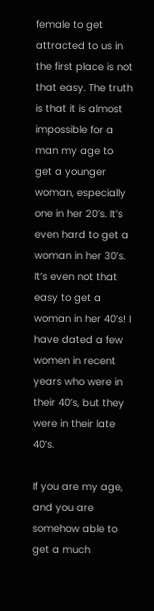female to get attracted to us in the first place is not that easy. The truth is that it is almost impossible for a man my age to get a younger woman, especially one in her 20’s. It’s even hard to get a woman in her 30’s. It’s even not that easy to get a woman in her 40’s! I have dated a few women in recent years who were in their 40’s, but they were in their late 40’s.

If you are my age, and you are somehow able to get a much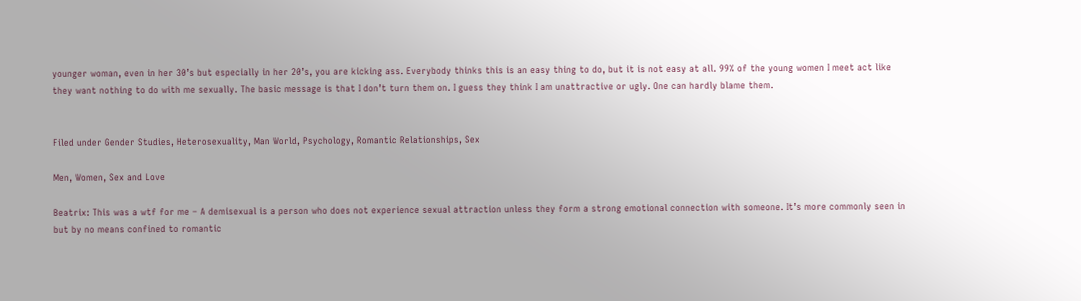younger woman, even in her 30’s but especially in her 20’s, you are kicking ass. Everybody thinks this is an easy thing to do, but it is not easy at all. 99% of the young women I meet act like they want nothing to do with me sexually. The basic message is that I don’t turn them on. I guess they think I am unattractive or ugly. One can hardly blame them.


Filed under Gender Studies, Heterosexuality, Man World, Psychology, Romantic Relationships, Sex

Men, Women, Sex and Love

Beatrix: This was a wtf for me – A demisexual is a person who does not experience sexual attraction unless they form a strong emotional connection with someone. It’s more commonly seen in but by no means confined to romantic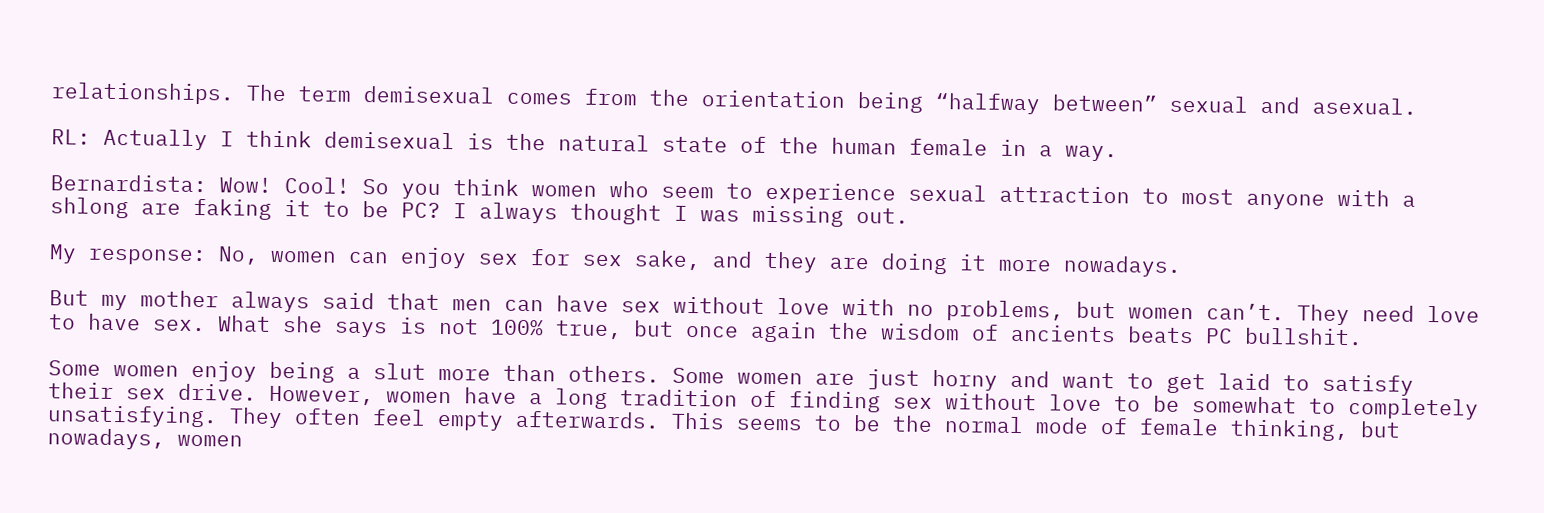relationships. The term demisexual comes from the orientation being “halfway between” sexual and asexual.

RL: Actually I think demisexual is the natural state of the human female in a way.

Bernardista: Wow! Cool! So you think women who seem to experience sexual attraction to most anyone with a shlong are faking it to be PC? I always thought I was missing out.

My response: No, women can enjoy sex for sex sake, and they are doing it more nowadays.

But my mother always said that men can have sex without love with no problems, but women can’t. They need love to have sex. What she says is not 100% true, but once again the wisdom of ancients beats PC bullshit.

Some women enjoy being a slut more than others. Some women are just horny and want to get laid to satisfy their sex drive. However, women have a long tradition of finding sex without love to be somewhat to completely unsatisfying. They often feel empty afterwards. This seems to be the normal mode of female thinking, but nowadays, women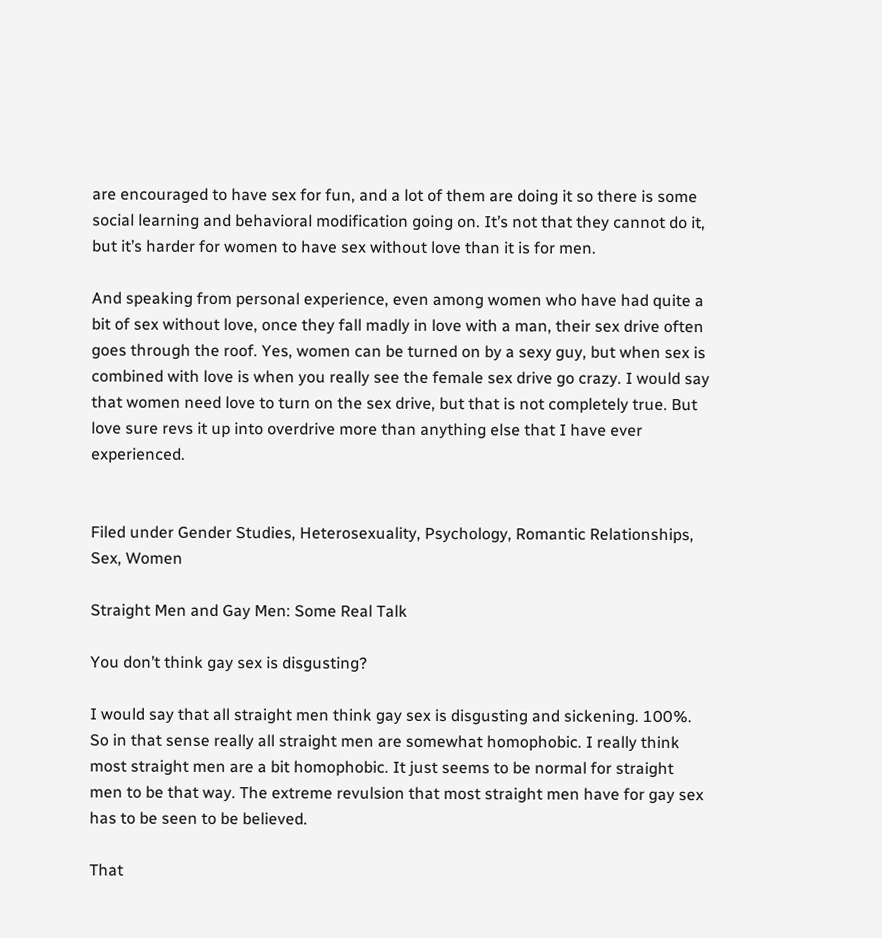are encouraged to have sex for fun, and a lot of them are doing it so there is some social learning and behavioral modification going on. It’s not that they cannot do it, but it’s harder for women to have sex without love than it is for men.

And speaking from personal experience, even among women who have had quite a bit of sex without love, once they fall madly in love with a man, their sex drive often goes through the roof. Yes, women can be turned on by a sexy guy, but when sex is combined with love is when you really see the female sex drive go crazy. I would say that women need love to turn on the sex drive, but that is not completely true. But love sure revs it up into overdrive more than anything else that I have ever experienced.


Filed under Gender Studies, Heterosexuality, Psychology, Romantic Relationships, Sex, Women

Straight Men and Gay Men: Some Real Talk

You don’t think gay sex is disgusting?

I would say that all straight men think gay sex is disgusting and sickening. 100%. So in that sense really all straight men are somewhat homophobic. I really think most straight men are a bit homophobic. It just seems to be normal for straight men to be that way. The extreme revulsion that most straight men have for gay sex has to be seen to be believed.

That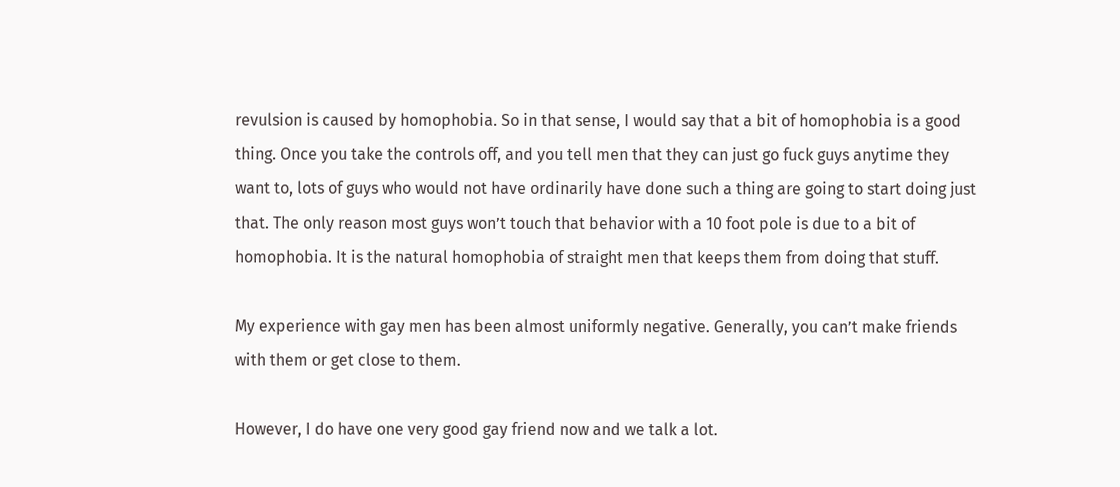revulsion is caused by homophobia. So in that sense, I would say that a bit of homophobia is a good thing. Once you take the controls off, and you tell men that they can just go fuck guys anytime they want to, lots of guys who would not have ordinarily have done such a thing are going to start doing just that. The only reason most guys won’t touch that behavior with a 10 foot pole is due to a bit of homophobia. It is the natural homophobia of straight men that keeps them from doing that stuff.

My experience with gay men has been almost uniformly negative. Generally, you can’t make friends with them or get close to them.

However, I do have one very good gay friend now and we talk a lot.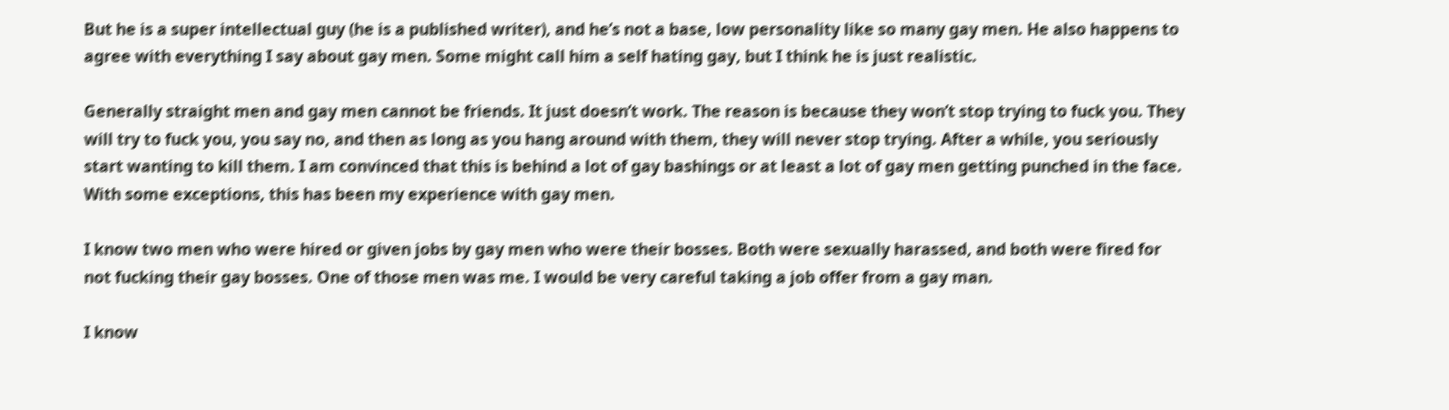But he is a super intellectual guy (he is a published writer), and he’s not a base, low personality like so many gay men. He also happens to agree with everything I say about gay men. Some might call him a self hating gay, but I think he is just realistic.

Generally straight men and gay men cannot be friends. It just doesn’t work. The reason is because they won’t stop trying to fuck you. They will try to fuck you, you say no, and then as long as you hang around with them, they will never stop trying. After a while, you seriously start wanting to kill them. I am convinced that this is behind a lot of gay bashings or at least a lot of gay men getting punched in the face. With some exceptions, this has been my experience with gay men.

I know two men who were hired or given jobs by gay men who were their bosses. Both were sexually harassed, and both were fired for not fucking their gay bosses. One of those men was me. I would be very careful taking a job offer from a gay man.

I know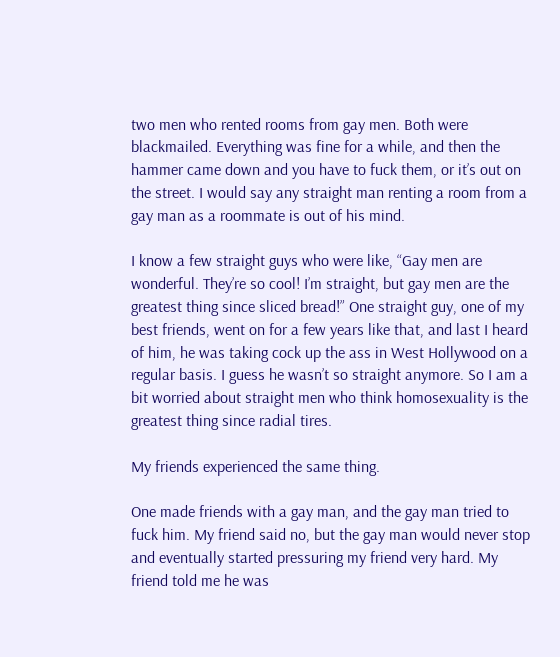two men who rented rooms from gay men. Both were blackmailed. Everything was fine for a while, and then the hammer came down and you have to fuck them, or it’s out on the street. I would say any straight man renting a room from a gay man as a roommate is out of his mind.

I know a few straight guys who were like, “Gay men are wonderful. They’re so cool! I’m straight, but gay men are the greatest thing since sliced bread!” One straight guy, one of my best friends, went on for a few years like that, and last I heard of him, he was taking cock up the ass in West Hollywood on a regular basis. I guess he wasn’t so straight anymore. So I am a bit worried about straight men who think homosexuality is the greatest thing since radial tires.

My friends experienced the same thing.

One made friends with a gay man, and the gay man tried to fuck him. My friend said no, but the gay man would never stop and eventually started pressuring my friend very hard. My friend told me he was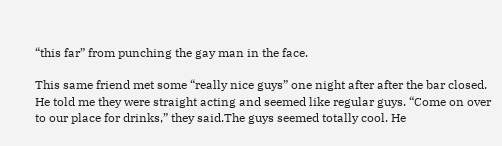“this far” from punching the gay man in the face.

This same friend met some “really nice guys” one night after after the bar closed. He told me they were straight acting and seemed like regular guys. “Come on over to our place for drinks,” they said.The guys seemed totally cool. He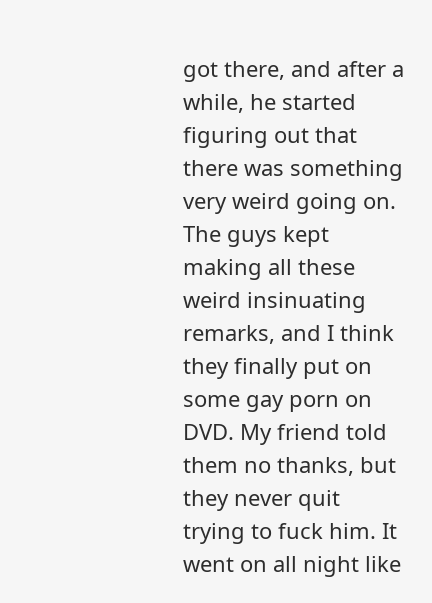got there, and after a while, he started figuring out that there was something very weird going on. The guys kept making all these weird insinuating remarks, and I think they finally put on some gay porn on DVD. My friend told them no thanks, but they never quit trying to fuck him. It went on all night like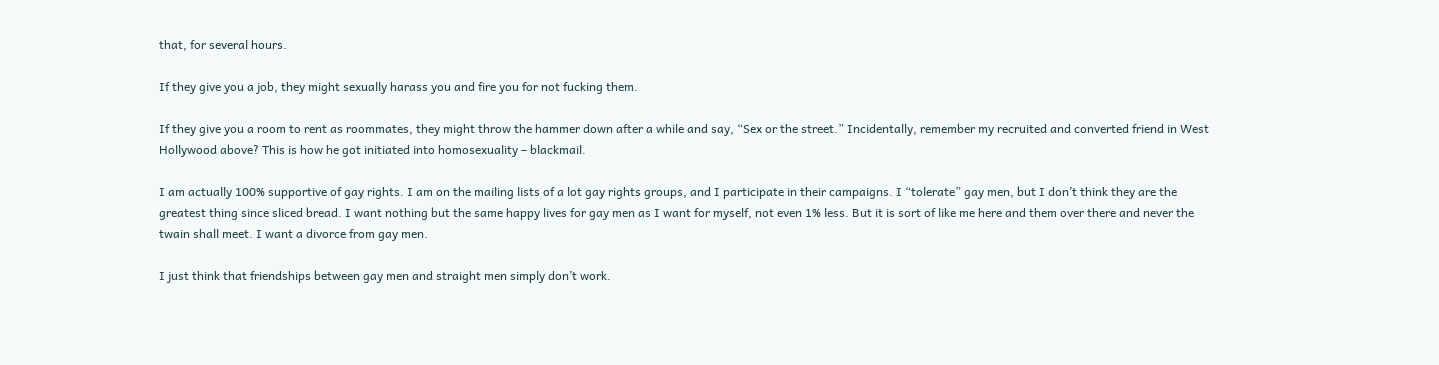that, for several hours.

If they give you a job, they might sexually harass you and fire you for not fucking them.

If they give you a room to rent as roommates, they might throw the hammer down after a while and say, “Sex or the street.” Incidentally, remember my recruited and converted friend in West Hollywood above? This is how he got initiated into homosexuality – blackmail.

I am actually 100% supportive of gay rights. I am on the mailing lists of a lot gay rights groups, and I participate in their campaigns. I “tolerate” gay men, but I don’t think they are the greatest thing since sliced bread. I want nothing but the same happy lives for gay men as I want for myself, not even 1% less. But it is sort of like me here and them over there and never the twain shall meet. I want a divorce from gay men.

I just think that friendships between gay men and straight men simply don’t work.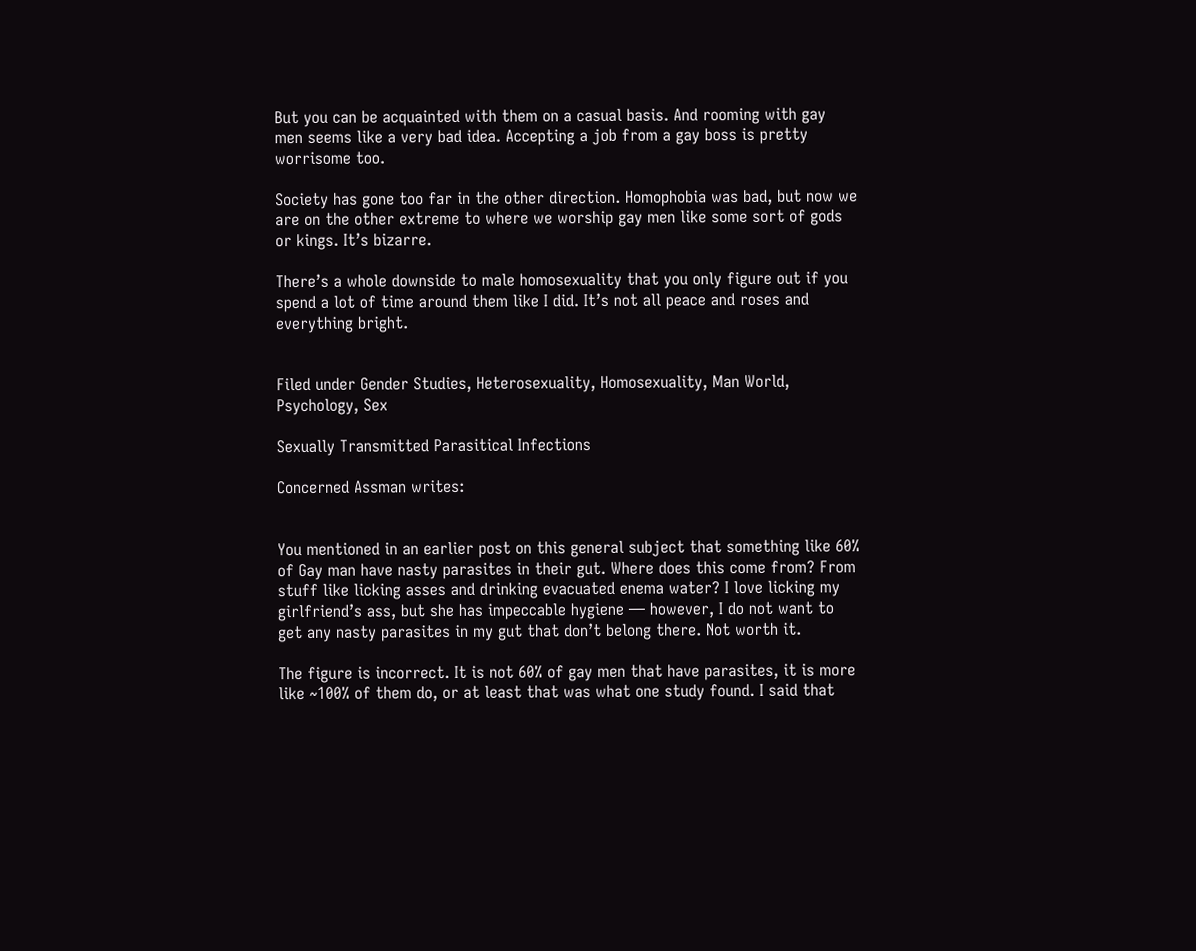But you can be acquainted with them on a casual basis. And rooming with gay men seems like a very bad idea. Accepting a job from a gay boss is pretty worrisome too.

Society has gone too far in the other direction. Homophobia was bad, but now we are on the other extreme to where we worship gay men like some sort of gods or kings. It’s bizarre.

There’s a whole downside to male homosexuality that you only figure out if you spend a lot of time around them like I did. It’s not all peace and roses and everything bright.


Filed under Gender Studies, Heterosexuality, Homosexuality, Man World, Psychology, Sex

Sexually Transmitted Parasitical Infections

Concerned Assman writes:


You mentioned in an earlier post on this general subject that something like 60% of Gay man have nasty parasites in their gut. Where does this come from? From stuff like licking asses and drinking evacuated enema water? I love licking my girlfriend’s ass, but she has impeccable hygiene — however, I do not want to get any nasty parasites in my gut that don’t belong there. Not worth it.

The figure is incorrect. It is not 60% of gay men that have parasites, it is more like ~100% of them do, or at least that was what one study found. I said that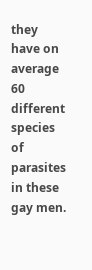they have on average 60 different species of parasites in these gay men.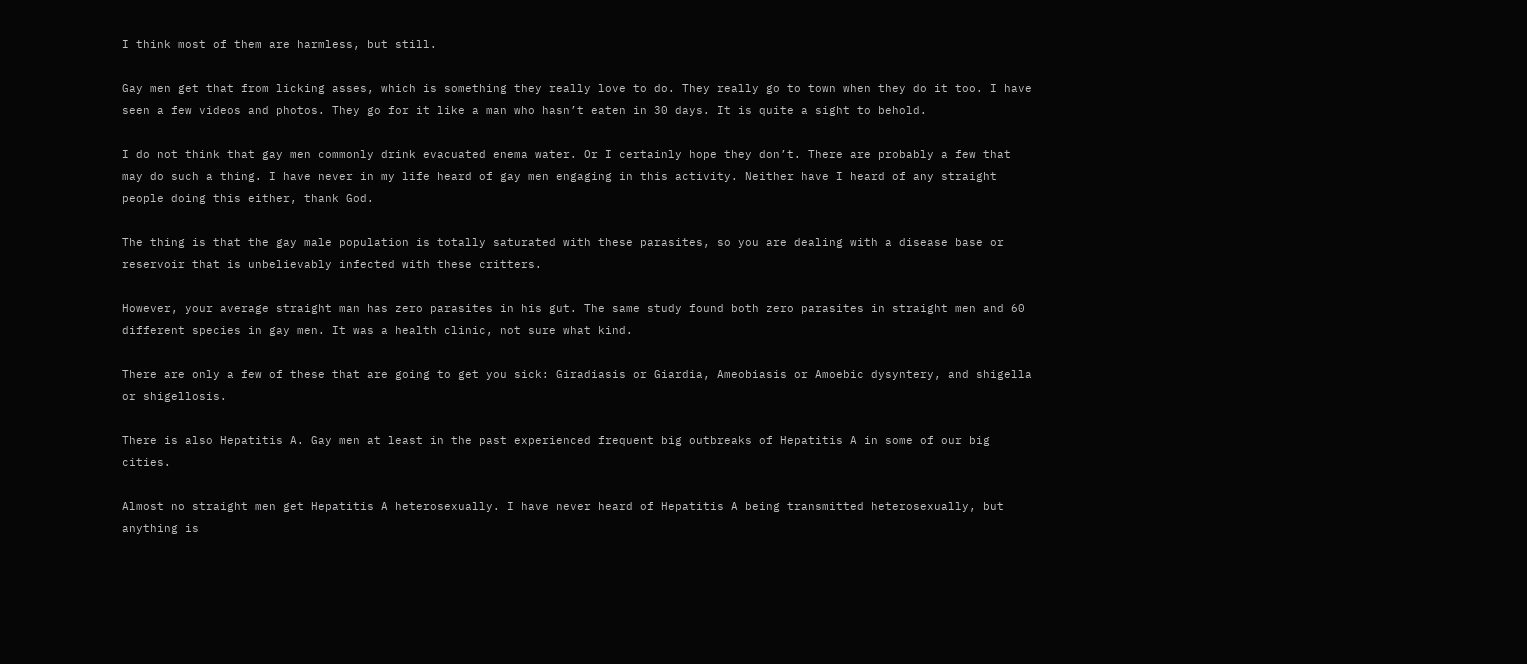I think most of them are harmless, but still.

Gay men get that from licking asses, which is something they really love to do. They really go to town when they do it too. I have seen a few videos and photos. They go for it like a man who hasn’t eaten in 30 days. It is quite a sight to behold.

I do not think that gay men commonly drink evacuated enema water. Or I certainly hope they don’t. There are probably a few that may do such a thing. I have never in my life heard of gay men engaging in this activity. Neither have I heard of any straight people doing this either, thank God.

The thing is that the gay male population is totally saturated with these parasites, so you are dealing with a disease base or reservoir that is unbelievably infected with these critters.

However, your average straight man has zero parasites in his gut. The same study found both zero parasites in straight men and 60 different species in gay men. It was a health clinic, not sure what kind.

There are only a few of these that are going to get you sick: Giradiasis or Giardia, Ameobiasis or Amoebic dysyntery, and shigella or shigellosis.

There is also Hepatitis A. Gay men at least in the past experienced frequent big outbreaks of Hepatitis A in some of our big cities.

Almost no straight men get Hepatitis A heterosexually. I have never heard of Hepatitis A being transmitted heterosexually, but anything is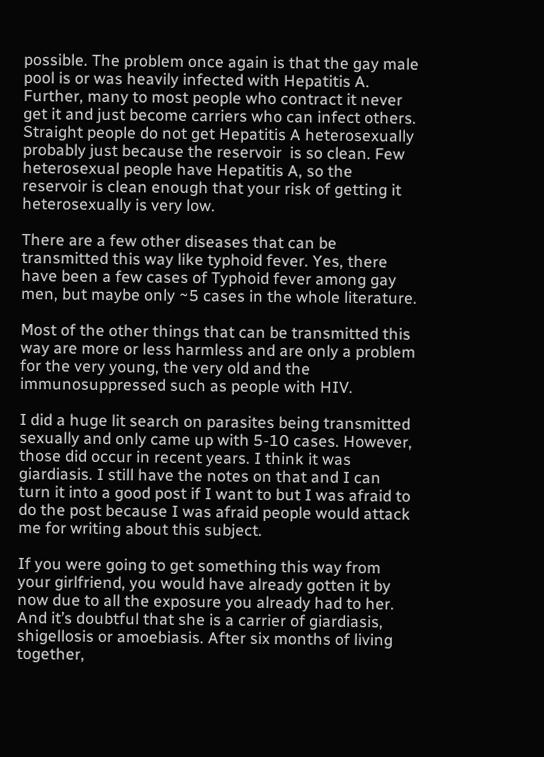possible. The problem once again is that the gay male pool is or was heavily infected with Hepatitis A. Further, many to most people who contract it never get it and just become carriers who can infect others. Straight people do not get Hepatitis A heterosexually probably just because the reservoir  is so clean. Few heterosexual people have Hepatitis A, so the reservoir is clean enough that your risk of getting it heterosexually is very low.

There are a few other diseases that can be transmitted this way like typhoid fever. Yes, there have been a few cases of Typhoid fever among gay men, but maybe only ~5 cases in the whole literature.

Most of the other things that can be transmitted this way are more or less harmless and are only a problem for the very young, the very old and the immunosuppressed such as people with HIV.

I did a huge lit search on parasites being transmitted sexually and only came up with 5-10 cases. However, those did occur in recent years. I think it was giardiasis. I still have the notes on that and I can turn it into a good post if I want to but I was afraid to do the post because I was afraid people would attack me for writing about this subject.

If you were going to get something this way from your girlfriend, you would have already gotten it by now due to all the exposure you already had to her. And it’s doubtful that she is a carrier of giardiasis, shigellosis or amoebiasis. After six months of living together,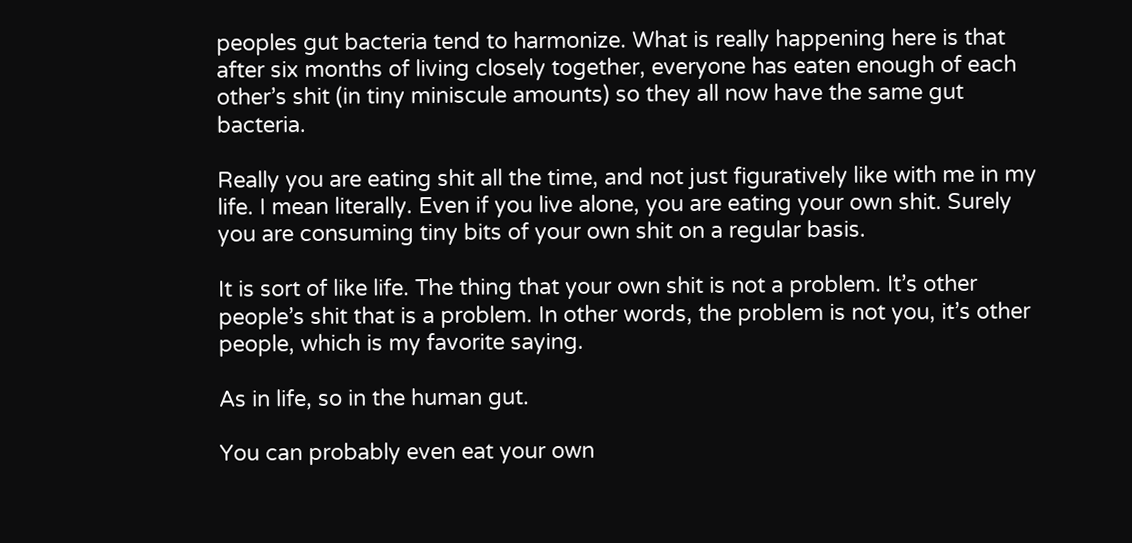peoples gut bacteria tend to harmonize. What is really happening here is that after six months of living closely together, everyone has eaten enough of each other’s shit (in tiny miniscule amounts) so they all now have the same gut bacteria.

Really you are eating shit all the time, and not just figuratively like with me in my life. I mean literally. Even if you live alone, you are eating your own shit. Surely you are consuming tiny bits of your own shit on a regular basis.

It is sort of like life. The thing that your own shit is not a problem. It’s other people’s shit that is a problem. In other words, the problem is not you, it’s other people, which is my favorite saying.

As in life, so in the human gut.

You can probably even eat your own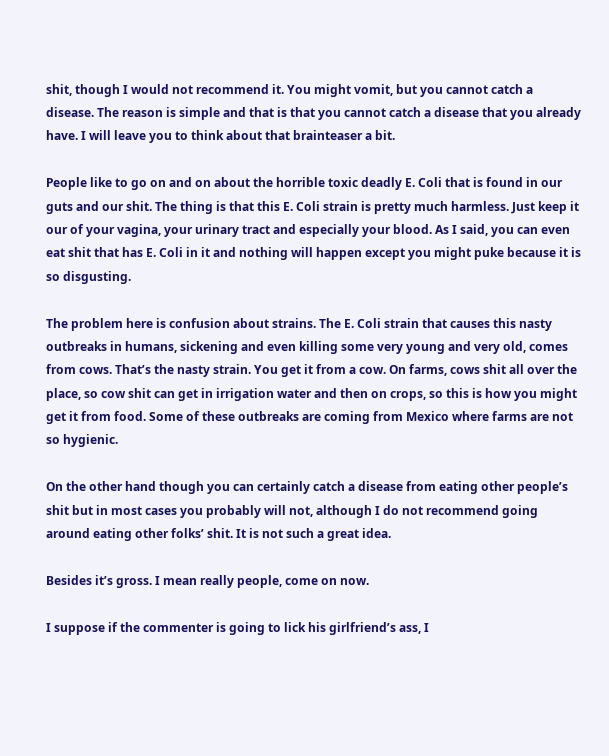shit, though I would not recommend it. You might vomit, but you cannot catch a disease. The reason is simple and that is that you cannot catch a disease that you already have. I will leave you to think about that brainteaser a bit.

People like to go on and on about the horrible toxic deadly E. Coli that is found in our guts and our shit. The thing is that this E. Coli strain is pretty much harmless. Just keep it our of your vagina, your urinary tract and especially your blood. As I said, you can even eat shit that has E. Coli in it and nothing will happen except you might puke because it is so disgusting.

The problem here is confusion about strains. The E. Coli strain that causes this nasty outbreaks in humans, sickening and even killing some very young and very old, comes from cows. That’s the nasty strain. You get it from a cow. On farms, cows shit all over the place, so cow shit can get in irrigation water and then on crops, so this is how you might get it from food. Some of these outbreaks are coming from Mexico where farms are not so hygienic.

On the other hand though you can certainly catch a disease from eating other people’s shit but in most cases you probably will not, although I do not recommend going around eating other folks’ shit. It is not such a great idea.

Besides it’s gross. I mean really people, come on now.

I suppose if the commenter is going to lick his girlfriend’s ass, I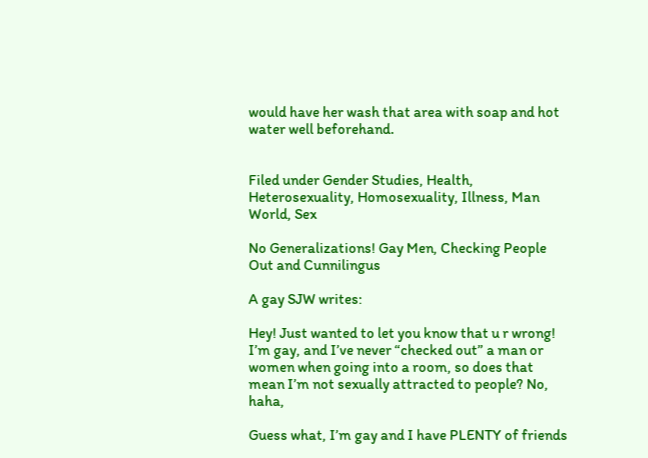would have her wash that area with soap and hot water well beforehand.


Filed under Gender Studies, Health, Heterosexuality, Homosexuality, Illness, Man World, Sex

No Generalizations! Gay Men, Checking People Out and Cunnilingus

A gay SJW writes:

Hey! Just wanted to let you know that u r wrong! I’m gay, and I’ve never “checked out” a man or women when going into a room, so does that mean I’m not sexually attracted to people? No, haha,

Guess what, I’m gay and I have PLENTY of friends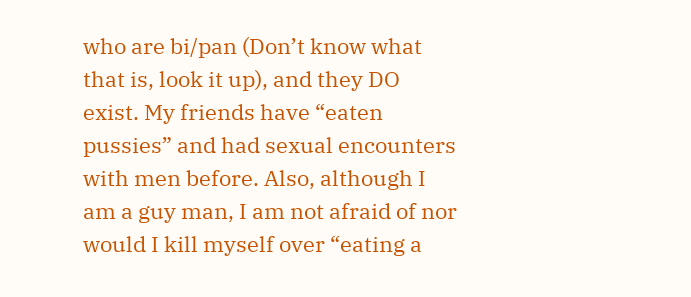who are bi/pan (Don’t know what that is, look it up), and they DO exist. My friends have “eaten pussies” and had sexual encounters with men before. Also, although I am a guy man, I am not afraid of nor would I kill myself over “eating a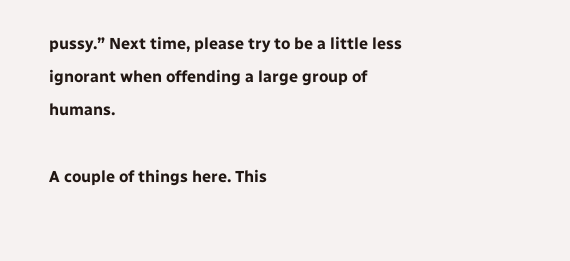pussy.” Next time, please try to be a little less ignorant when offending a large group of humans.

A couple of things here. This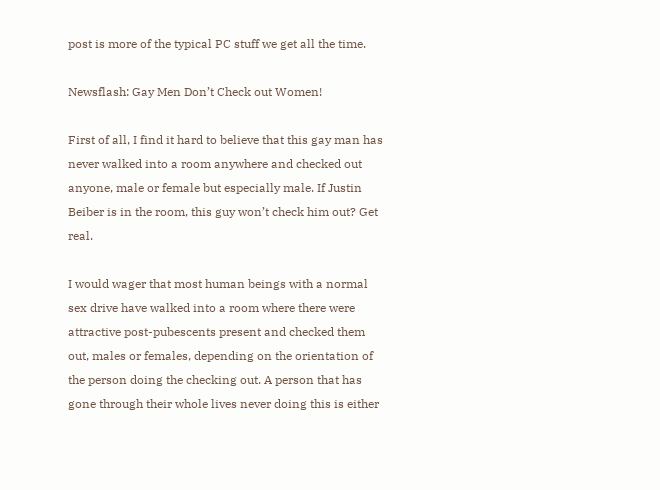post is more of the typical PC stuff we get all the time.

Newsflash: Gay Men Don’t Check out Women!

First of all, I find it hard to believe that this gay man has never walked into a room anywhere and checked out anyone, male or female but especially male. If Justin Beiber is in the room, this guy won’t check him out? Get real.

I would wager that most human beings with a normal sex drive have walked into a room where there were attractive post-pubescents present and checked them out, males or females, depending on the orientation of the person doing the checking out. A person that has gone through their whole lives never doing this is either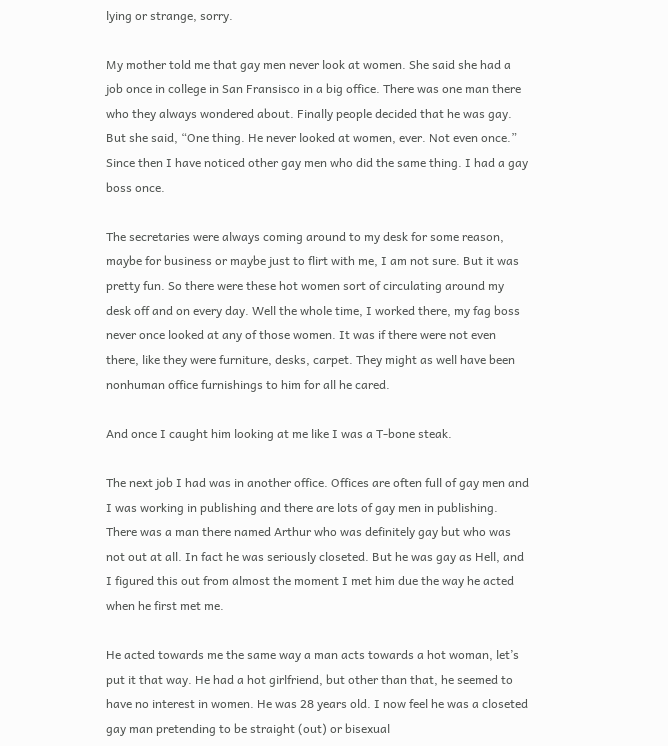lying or strange, sorry.

My mother told me that gay men never look at women. She said she had a job once in college in San Fransisco in a big office. There was one man there who they always wondered about. Finally people decided that he was gay. But she said, “One thing. He never looked at women, ever. Not even once.” Since then I have noticed other gay men who did the same thing. I had a gay boss once.

The secretaries were always coming around to my desk for some reason, maybe for business or maybe just to flirt with me, I am not sure. But it was pretty fun. So there were these hot women sort of circulating around my desk off and on every day. Well the whole time, I worked there, my fag boss never once looked at any of those women. It was if there were not even there, like they were furniture, desks, carpet. They might as well have been nonhuman office furnishings to him for all he cared.

And once I caught him looking at me like I was a T-bone steak.

The next job I had was in another office. Offices are often full of gay men and I was working in publishing and there are lots of gay men in publishing. There was a man there named Arthur who was definitely gay but who was not out at all. In fact he was seriously closeted. But he was gay as Hell, and I figured this out from almost the moment I met him due the way he acted when he first met me.

He acted towards me the same way a man acts towards a hot woman, let’s put it that way. He had a hot girlfriend, but other than that, he seemed to have no interest in women. He was 28 years old. I now feel he was a closeted gay man pretending to be straight (out) or bisexual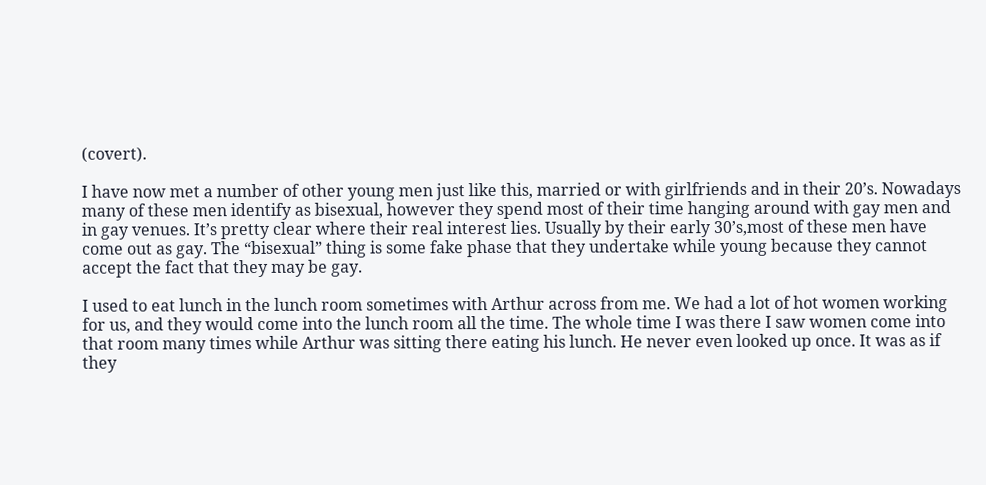(covert).

I have now met a number of other young men just like this, married or with girlfriends and in their 20’s. Nowadays many of these men identify as bisexual, however they spend most of their time hanging around with gay men and in gay venues. It’s pretty clear where their real interest lies. Usually by their early 30’s,most of these men have come out as gay. The “bisexual” thing is some fake phase that they undertake while young because they cannot accept the fact that they may be gay.

I used to eat lunch in the lunch room sometimes with Arthur across from me. We had a lot of hot women working for us, and they would come into the lunch room all the time. The whole time I was there I saw women come into that room many times while Arthur was sitting there eating his lunch. He never even looked up once. It was as if they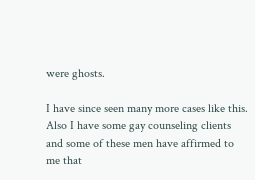were ghosts.

I have since seen many more cases like this. Also I have some gay counseling clients and some of these men have affirmed to me that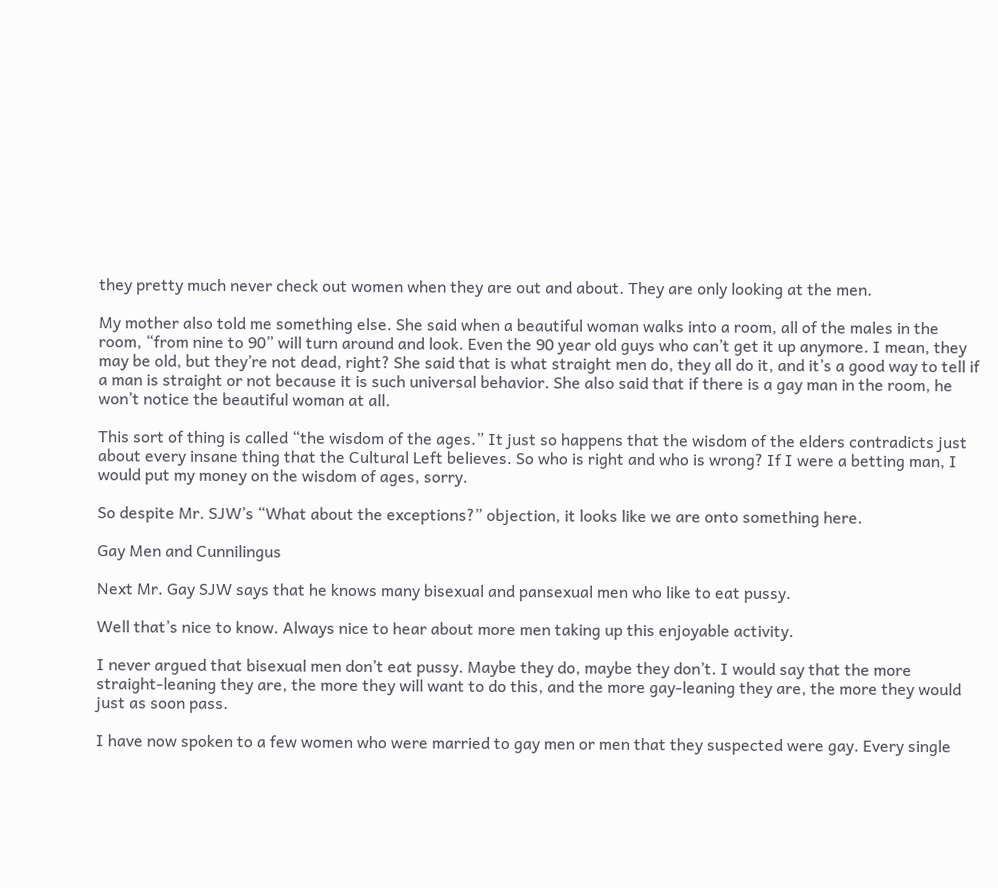they pretty much never check out women when they are out and about. They are only looking at the men.

My mother also told me something else. She said when a beautiful woman walks into a room, all of the males in the room, “from nine to 90” will turn around and look. Even the 90 year old guys who can’t get it up anymore. I mean, they may be old, but they’re not dead, right? She said that is what straight men do, they all do it, and it’s a good way to tell if a man is straight or not because it is such universal behavior. She also said that if there is a gay man in the room, he won’t notice the beautiful woman at all.

This sort of thing is called “the wisdom of the ages.” It just so happens that the wisdom of the elders contradicts just about every insane thing that the Cultural Left believes. So who is right and who is wrong? If I were a betting man, I would put my money on the wisdom of ages, sorry.

So despite Mr. SJW’s “What about the exceptions?” objection, it looks like we are onto something here.

Gay Men and Cunnilingus

Next Mr. Gay SJW says that he knows many bisexual and pansexual men who like to eat pussy.

Well that’s nice to know. Always nice to hear about more men taking up this enjoyable activity.

I never argued that bisexual men don’t eat pussy. Maybe they do, maybe they don’t. I would say that the more straight-leaning they are, the more they will want to do this, and the more gay-leaning they are, the more they would just as soon pass.

I have now spoken to a few women who were married to gay men or men that they suspected were gay. Every single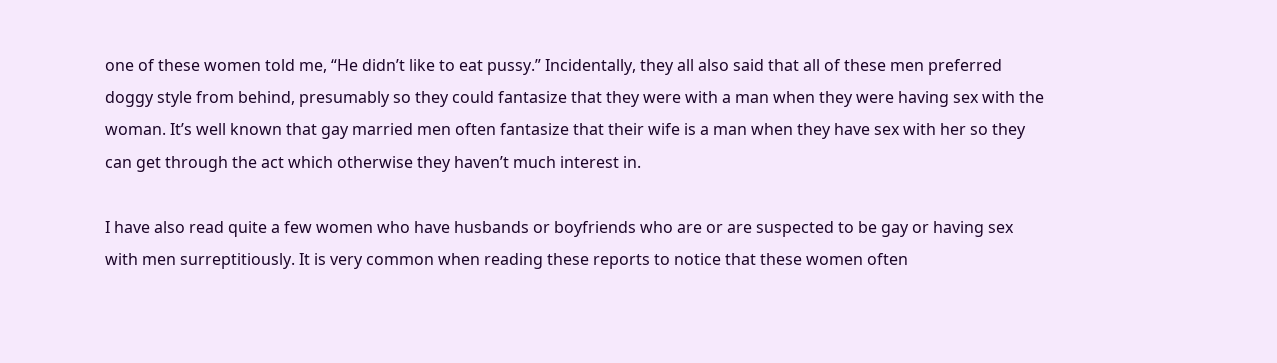one of these women told me, “He didn’t like to eat pussy.” Incidentally, they all also said that all of these men preferred doggy style from behind, presumably so they could fantasize that they were with a man when they were having sex with the woman. It’s well known that gay married men often fantasize that their wife is a man when they have sex with her so they can get through the act which otherwise they haven’t much interest in.

I have also read quite a few women who have husbands or boyfriends who are or are suspected to be gay or having sex with men surreptitiously. It is very common when reading these reports to notice that these women often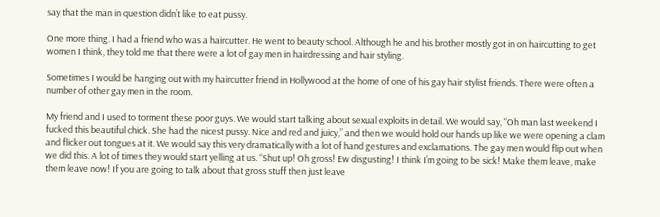say that the man in question didn’t like to eat pussy.

One more thing. I had a friend who was a haircutter. He went to beauty school. Although he and his brother mostly got in on haircutting to get women I think, they told me that there were a lot of gay men in hairdressing and hair styling.

Sometimes I would be hanging out with my haircutter friend in Hollywood at the home of one of his gay hair stylist friends. There were often a number of other gay men in the room.

My friend and I used to torment these poor guys. We would start talking about sexual exploits in detail. We would say, “Oh man last weekend I fucked this beautiful chick. She had the nicest pussy. Nice and red and juicy,” and then we would hold our hands up like we were opening a clam and flicker out tongues at it. We would say this very dramatically with a lot of hand gestures and exclamations. The gay men would flip out when we did this. A lot of times they would start yelling at us. “Shut up! Oh gross! Ew disgusting! I think I’m going to be sick! Make them leave, make them leave now! If you are going to talk about that gross stuff then just leave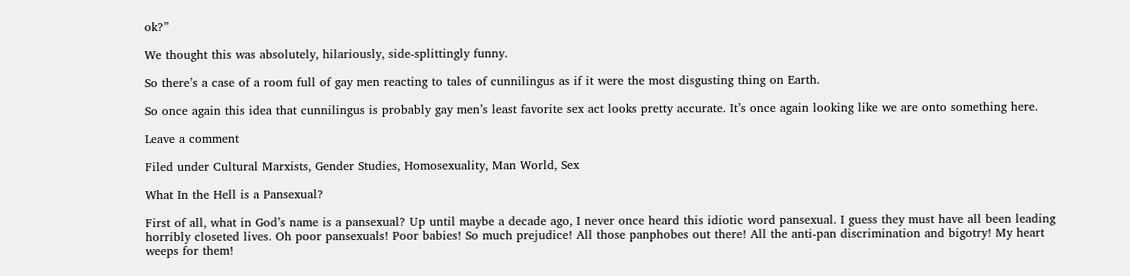ok?”

We thought this was absolutely, hilariously, side-splittingly funny.

So there’s a case of a room full of gay men reacting to tales of cunnilingus as if it were the most disgusting thing on Earth.

So once again this idea that cunnilingus is probably gay men’s least favorite sex act looks pretty accurate. It’s once again looking like we are onto something here.

Leave a comment

Filed under Cultural Marxists, Gender Studies, Homosexuality, Man World, Sex

What In the Hell is a Pansexual?

First of all, what in God’s name is a pansexual? Up until maybe a decade ago, I never once heard this idiotic word pansexual. I guess they must have all been leading horribly closeted lives. Oh poor pansexuals! Poor babies! So much prejudice! All those panphobes out there! All the anti-pan discrimination and bigotry! My heart weeps for them!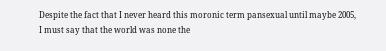Despite the fact that I never heard this moronic term pansexual until maybe 2005, I must say that the world was none the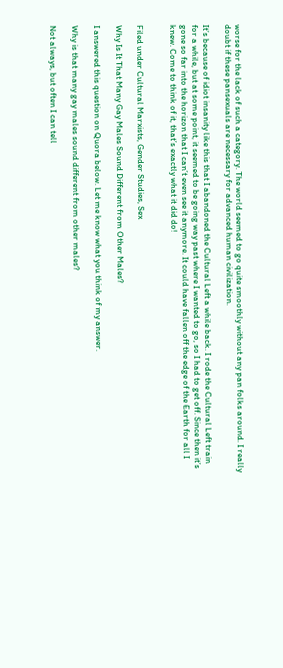worse for the lack of such a category. The world seemed to go quite smoothly without any pan folks around. I really doubt if these pansexuals are necessary for advanced human civilization.

It’s because of idiot insanity like this that I abandoned the Cultural Left a while back. I rode the Cultural Left train for a while, but at some point, it seemed to be going way past where I wanted to go, so I had to get off. Since then it’s gone so far into the horizon that I can’t even see it anymore. It could have fallen off the edge of the Earth for all I knew. Come to think of it, that’s exactly what it did do!


Filed under Cultural Marxists, Gender Studies, Sex

Why Is It That Many Gay Males Sound Different from Other Males?

I answered this question on Quora below. Let me know what you think of my answer.

Why is that many gay males sound different from other males?

Not always, but often I can tell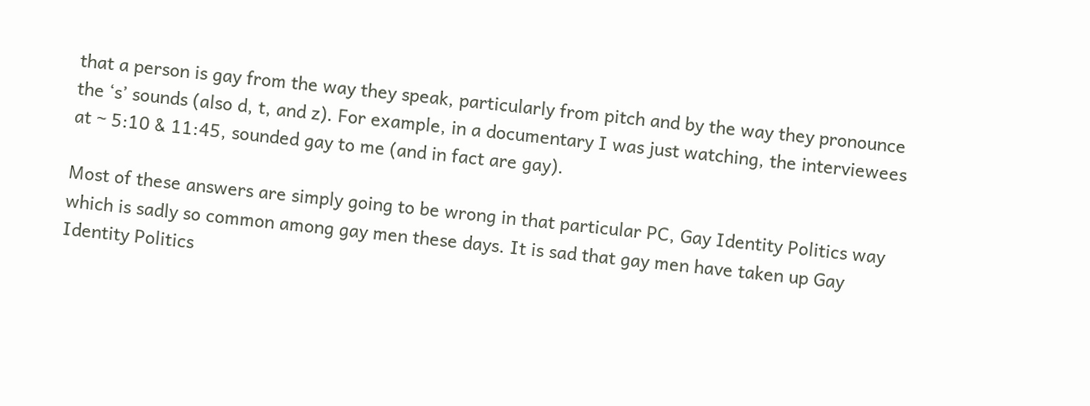that a person is gay from the way they speak, particularly from pitch and by the way they pronounce the ‘s’ sounds (also d, t, and z). For example, in a documentary I was just watching, the interviewees at ~ 5:10 & 11:45, sounded gay to me (and in fact are gay).

Most of these answers are simply going to be wrong in that particular PC, Gay Identity Politics way which is sadly so common among gay men these days. It is sad that gay men have taken up Gay Identity Politics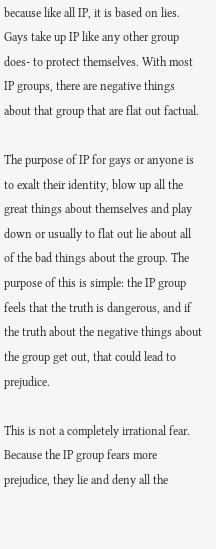because like all IP, it is based on lies. Gays take up IP like any other group does- to protect themselves. With most IP groups, there are negative things about that group that are flat out factual.

The purpose of IP for gays or anyone is to exalt their identity, blow up all the great things about themselves and play down or usually to flat out lie about all of the bad things about the group. The purpose of this is simple: the IP group feels that the truth is dangerous, and if the truth about the negative things about the group get out, that could lead to prejudice.

This is not a completely irrational fear. Because the IP group fears more prejudice, they lie and deny all the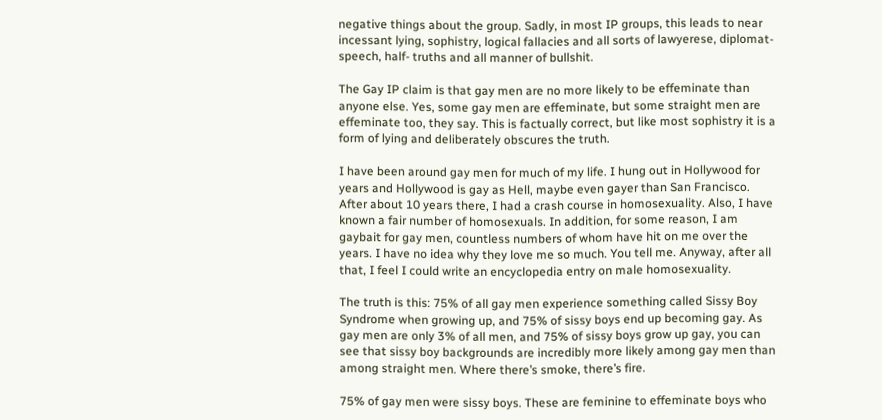negative things about the group. Sadly, in most IP groups, this leads to near incessant lying, sophistry, logical fallacies and all sorts of lawyerese, diplomat-speech, half- truths and all manner of bullshit.

The Gay IP claim is that gay men are no more likely to be effeminate than anyone else. Yes, some gay men are effeminate, but some straight men are effeminate too, they say. This is factually correct, but like most sophistry it is a form of lying and deliberately obscures the truth.

I have been around gay men for much of my life. I hung out in Hollywood for years and Hollywood is gay as Hell, maybe even gayer than San Francisco. After about 10 years there, I had a crash course in homosexuality. Also, I have known a fair number of homosexuals. In addition, for some reason, I am gaybait for gay men, countless numbers of whom have hit on me over the years. I have no idea why they love me so much. You tell me. Anyway, after all that, I feel I could write an encyclopedia entry on male homosexuality.

The truth is this: 75% of all gay men experience something called Sissy Boy Syndrome when growing up, and 75% of sissy boys end up becoming gay. As gay men are only 3% of all men, and 75% of sissy boys grow up gay, you can see that sissy boy backgrounds are incredibly more likely among gay men than among straight men. Where there’s smoke, there’s fire.

75% of gay men were sissy boys. These are feminine to effeminate boys who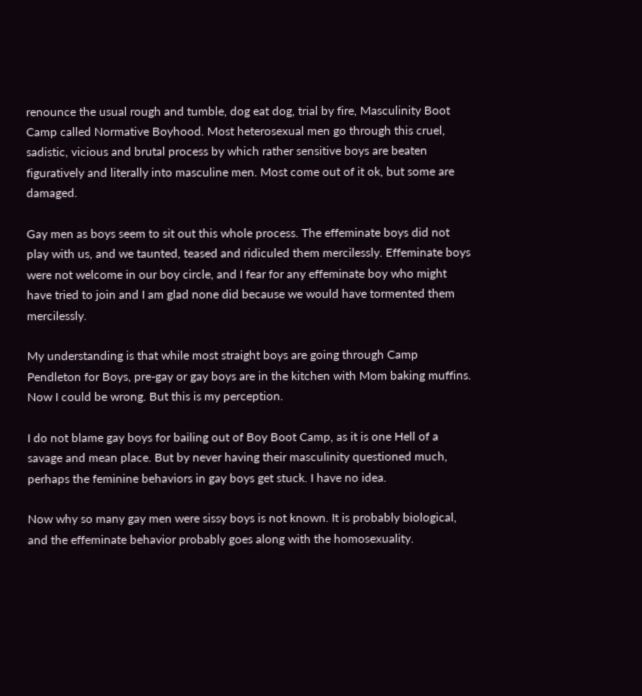renounce the usual rough and tumble, dog eat dog, trial by fire, Masculinity Boot Camp called Normative Boyhood. Most heterosexual men go through this cruel, sadistic, vicious and brutal process by which rather sensitive boys are beaten figuratively and literally into masculine men. Most come out of it ok, but some are damaged.

Gay men as boys seem to sit out this whole process. The effeminate boys did not play with us, and we taunted, teased and ridiculed them mercilessly. Effeminate boys were not welcome in our boy circle, and I fear for any effeminate boy who might have tried to join and I am glad none did because we would have tormented them mercilessly.

My understanding is that while most straight boys are going through Camp Pendleton for Boys, pre-gay or gay boys are in the kitchen with Mom baking muffins. Now I could be wrong. But this is my perception.

I do not blame gay boys for bailing out of Boy Boot Camp, as it is one Hell of a savage and mean place. But by never having their masculinity questioned much, perhaps the feminine behaviors in gay boys get stuck. I have no idea.

Now why so many gay men were sissy boys is not known. It is probably biological, and the effeminate behavior probably goes along with the homosexuality.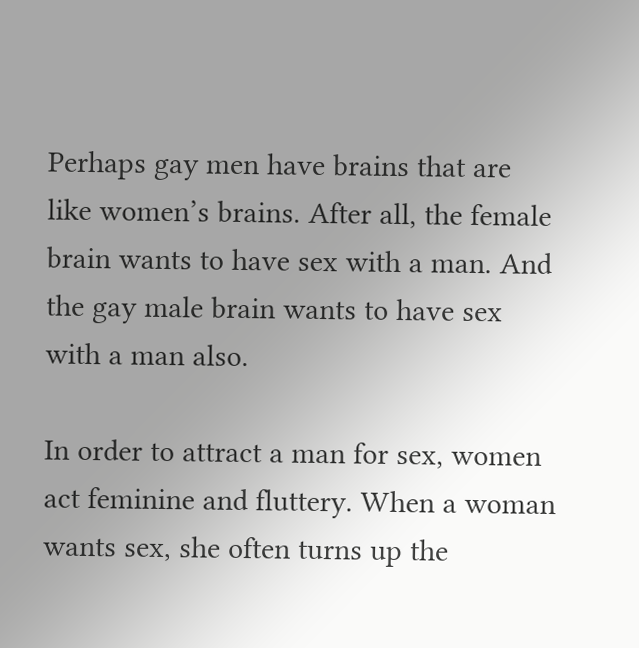Perhaps gay men have brains that are like women’s brains. After all, the female brain wants to have sex with a man. And the gay male brain wants to have sex with a man also.

In order to attract a man for sex, women act feminine and fluttery. When a woman wants sex, she often turns up the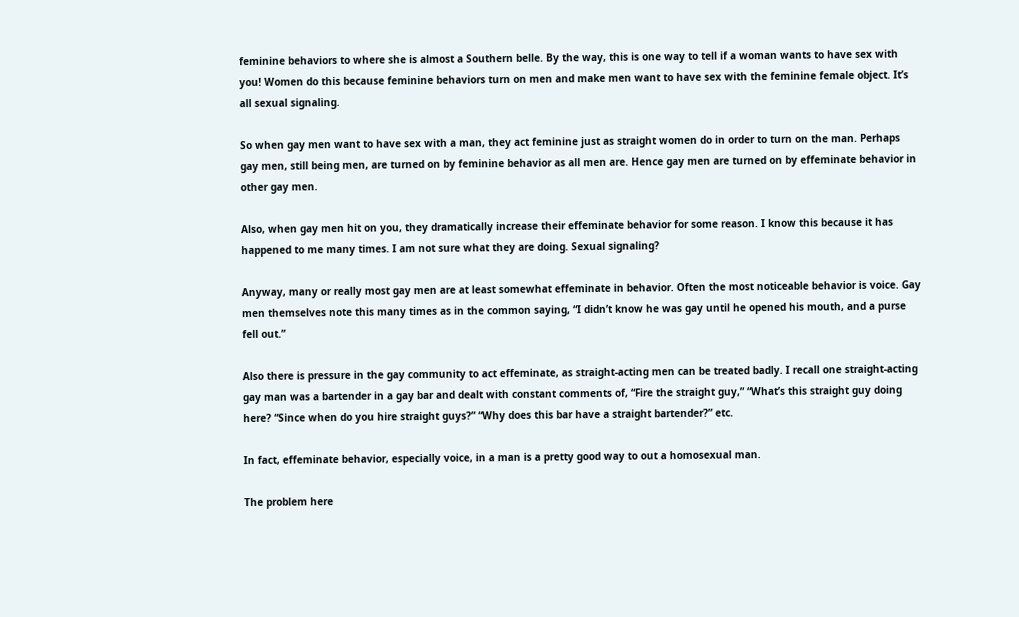feminine behaviors to where she is almost a Southern belle. By the way, this is one way to tell if a woman wants to have sex with you! Women do this because feminine behaviors turn on men and make men want to have sex with the feminine female object. It’s all sexual signaling.

So when gay men want to have sex with a man, they act feminine just as straight women do in order to turn on the man. Perhaps gay men, still being men, are turned on by feminine behavior as all men are. Hence gay men are turned on by effeminate behavior in other gay men.

Also, when gay men hit on you, they dramatically increase their effeminate behavior for some reason. I know this because it has happened to me many times. I am not sure what they are doing. Sexual signaling?

Anyway, many or really most gay men are at least somewhat effeminate in behavior. Often the most noticeable behavior is voice. Gay men themselves note this many times as in the common saying, “I didn’t know he was gay until he opened his mouth, and a purse fell out.”

Also there is pressure in the gay community to act effeminate, as straight-acting men can be treated badly. I recall one straight-acting gay man was a bartender in a gay bar and dealt with constant comments of, “Fire the straight guy,” “What’s this straight guy doing here? “Since when do you hire straight guys?” “Why does this bar have a straight bartender?” etc.

In fact, effeminate behavior, especially voice, in a man is a pretty good way to out a homosexual man.

The problem here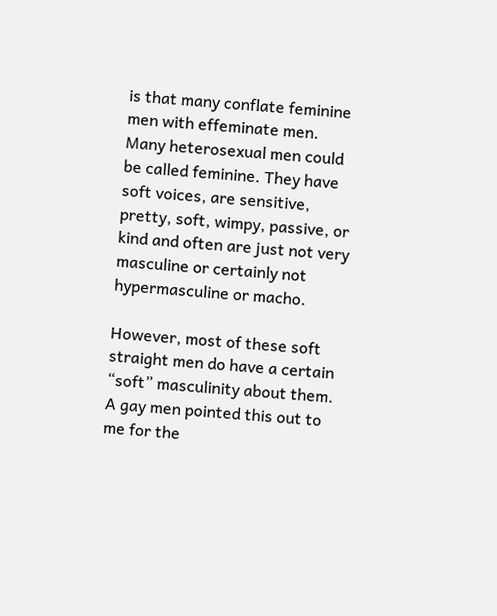is that many conflate feminine men with effeminate men. Many heterosexual men could be called feminine. They have soft voices, are sensitive, pretty, soft, wimpy, passive, or kind and often are just not very masculine or certainly not hypermasculine or macho.

However, most of these soft straight men do have a certain “soft” masculinity about them. A gay men pointed this out to me for the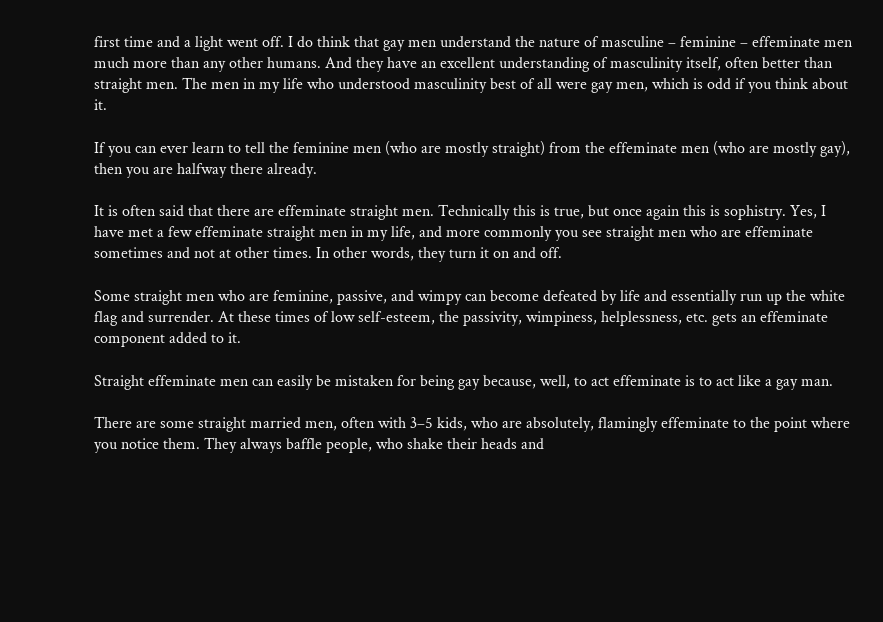first time and a light went off. I do think that gay men understand the nature of masculine – feminine – effeminate men much more than any other humans. And they have an excellent understanding of masculinity itself, often better than straight men. The men in my life who understood masculinity best of all were gay men, which is odd if you think about it.

If you can ever learn to tell the feminine men (who are mostly straight) from the effeminate men (who are mostly gay), then you are halfway there already.

It is often said that there are effeminate straight men. Technically this is true, but once again this is sophistry. Yes, I have met a few effeminate straight men in my life, and more commonly you see straight men who are effeminate sometimes and not at other times. In other words, they turn it on and off.

Some straight men who are feminine, passive, and wimpy can become defeated by life and essentially run up the white flag and surrender. At these times of low self-esteem, the passivity, wimpiness, helplessness, etc. gets an effeminate component added to it.

Straight effeminate men can easily be mistaken for being gay because, well, to act effeminate is to act like a gay man.

There are some straight married men, often with 3–5 kids, who are absolutely, flamingly effeminate to the point where you notice them. They always baffle people, who shake their heads and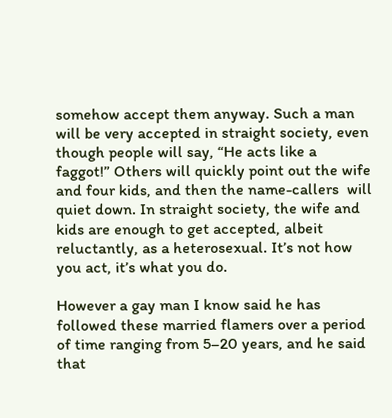somehow accept them anyway. Such a man will be very accepted in straight society, even though people will say, “He acts like a faggot!” Others will quickly point out the wife and four kids, and then the name-callers  will quiet down. In straight society, the wife and kids are enough to get accepted, albeit reluctantly, as a heterosexual. It’s not how you act, it’s what you do.

However a gay man I know said he has followed these married flamers over a period of time ranging from 5–20 years, and he said that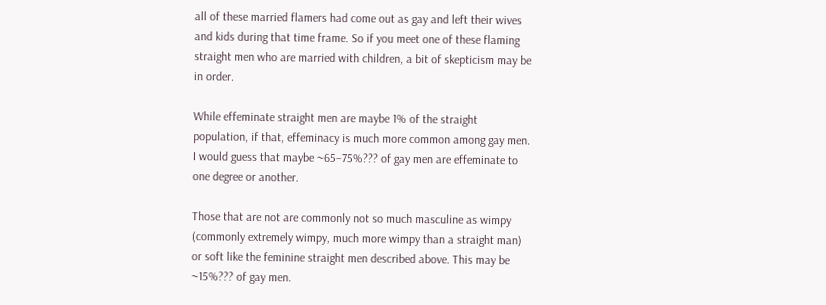all of these married flamers had come out as gay and left their wives and kids during that time frame. So if you meet one of these flaming straight men who are married with children, a bit of skepticism may be in order.

While effeminate straight men are maybe 1% of the straight population, if that, effeminacy is much more common among gay men. I would guess that maybe ~65–75%??? of gay men are effeminate to one degree or another.

Those that are not are commonly not so much masculine as wimpy (commonly extremely wimpy, much more wimpy than a straight man) or soft like the feminine straight men described above. This may be ~15%??? of gay men.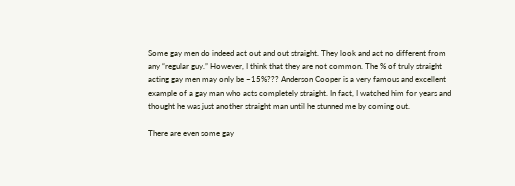Some gay men do indeed act out and out straight. They look and act no different from any “regular guy.” However, I think that they are not common. The % of truly straight acting gay men may only be ~15%??? Anderson Cooper is a very famous and excellent example of a gay man who acts completely straight. In fact, I watched him for years and thought he was just another straight man until he stunned me by coming out.

There are even some gay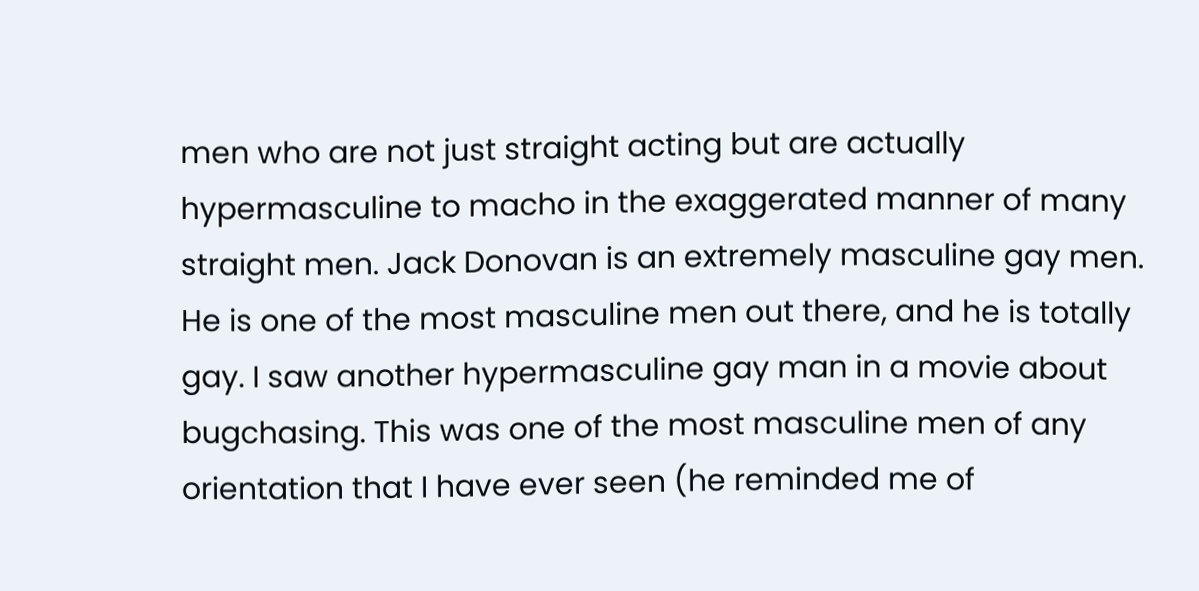men who are not just straight acting but are actually hypermasculine to macho in the exaggerated manner of many straight men. Jack Donovan is an extremely masculine gay men. He is one of the most masculine men out there, and he is totally gay. I saw another hypermasculine gay man in a movie about bugchasing. This was one of the most masculine men of any orientation that I have ever seen (he reminded me of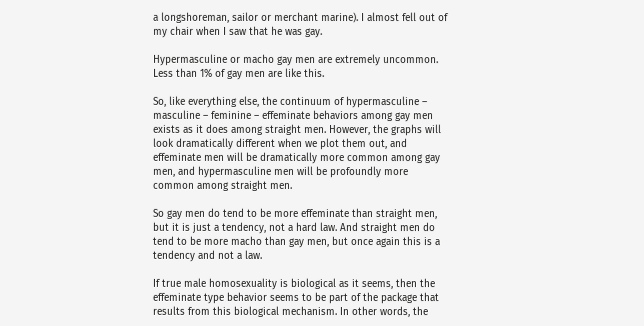a longshoreman, sailor or merchant marine). I almost fell out of my chair when I saw that he was gay.

Hypermasculine or macho gay men are extremely uncommon. Less than 1% of gay men are like this.

So, like everything else, the continuum of hypermasculine – masculine – feminine – effeminate behaviors among gay men exists as it does among straight men. However, the graphs will look dramatically different when we plot them out, and effeminate men will be dramatically more common among gay men, and hypermasculine men will be profoundly more common among straight men.

So gay men do tend to be more effeminate than straight men, but it is just a tendency, not a hard law. And straight men do tend to be more macho than gay men, but once again this is a tendency and not a law.

If true male homosexuality is biological as it seems, then the effeminate type behavior seems to be part of the package that results from this biological mechanism. In other words, the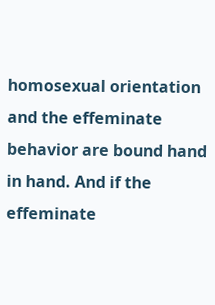homosexual orientation and the effeminate behavior are bound hand in hand. And if the effeminate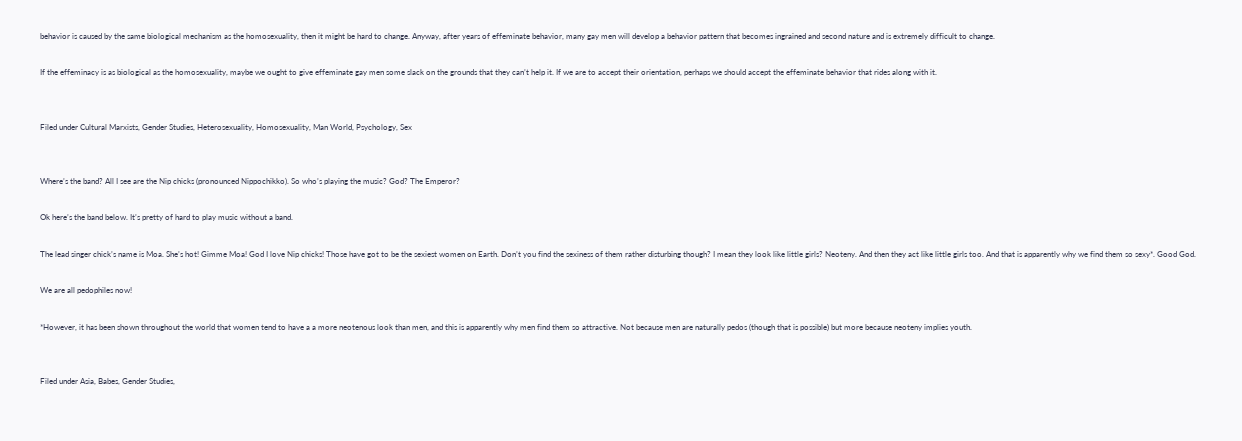behavior is caused by the same biological mechanism as the homosexuality, then it might be hard to change. Anyway, after years of effeminate behavior, many gay men will develop a behavior pattern that becomes ingrained and second nature and is extremely difficult to change.

If the effeminacy is as biological as the homosexuality, maybe we ought to give effeminate gay men some slack on the grounds that they can’t help it. If we are to accept their orientation, perhaps we should accept the effeminate behavior that rides along with it.


Filed under Cultural Marxists, Gender Studies, Heterosexuality, Homosexuality, Man World, Psychology, Sex


Where’s the band? All I see are the Nip chicks (pronounced Nippochikko). So who’s playing the music? God? The Emperor?

Ok here’s the band below. It’s pretty of hard to play music without a band.

The lead singer chick’s name is Moa. She’s hot! Gimme Moa! God I love Nip chicks! Those have got to be the sexiest women on Earth. Don’t you find the sexiness of them rather disturbing though? I mean they look like little girls? Neoteny. And then they act like little girls too. And that is apparently why we find them so sexy*. Good God.

We are all pedophiles now!

*However, it has been shown throughout the world that women tend to have a a more neotenous look than men, and this is apparently why men find them so attractive. Not because men are naturally pedos (though that is possible) but more because neoteny implies youth.


Filed under Asia, Babes, Gender Studies,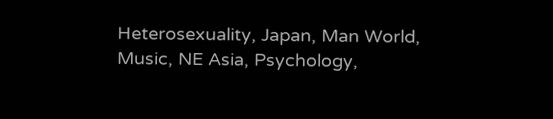Heterosexuality, Japan, Man World, Music, NE Asia, Psychology,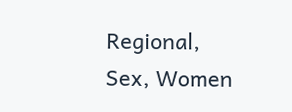Regional, Sex, Women